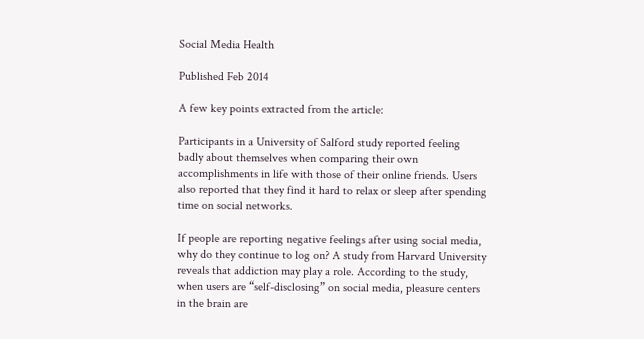Social Media Health

Published Feb 2014

A few key points extracted from the article:

Participants in a University of Salford study reported feeling badly about themselves when comparing their own accomplishments in life with those of their online friends. Users also reported that they find it hard to relax or sleep after spending time on social networks.

If people are reporting negative feelings after using social media, why do they continue to log on? A study from Harvard University reveals that addiction may play a role. According to the study, when users are “self-disclosing” on social media, pleasure centers in the brain are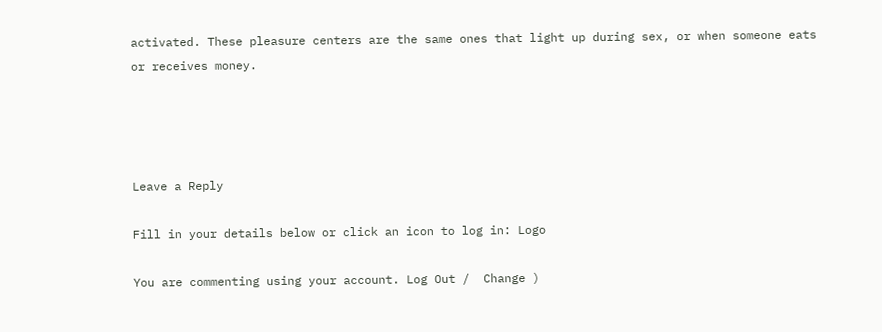activated. These pleasure centers are the same ones that light up during sex, or when someone eats or receives money.




Leave a Reply

Fill in your details below or click an icon to log in: Logo

You are commenting using your account. Log Out /  Change )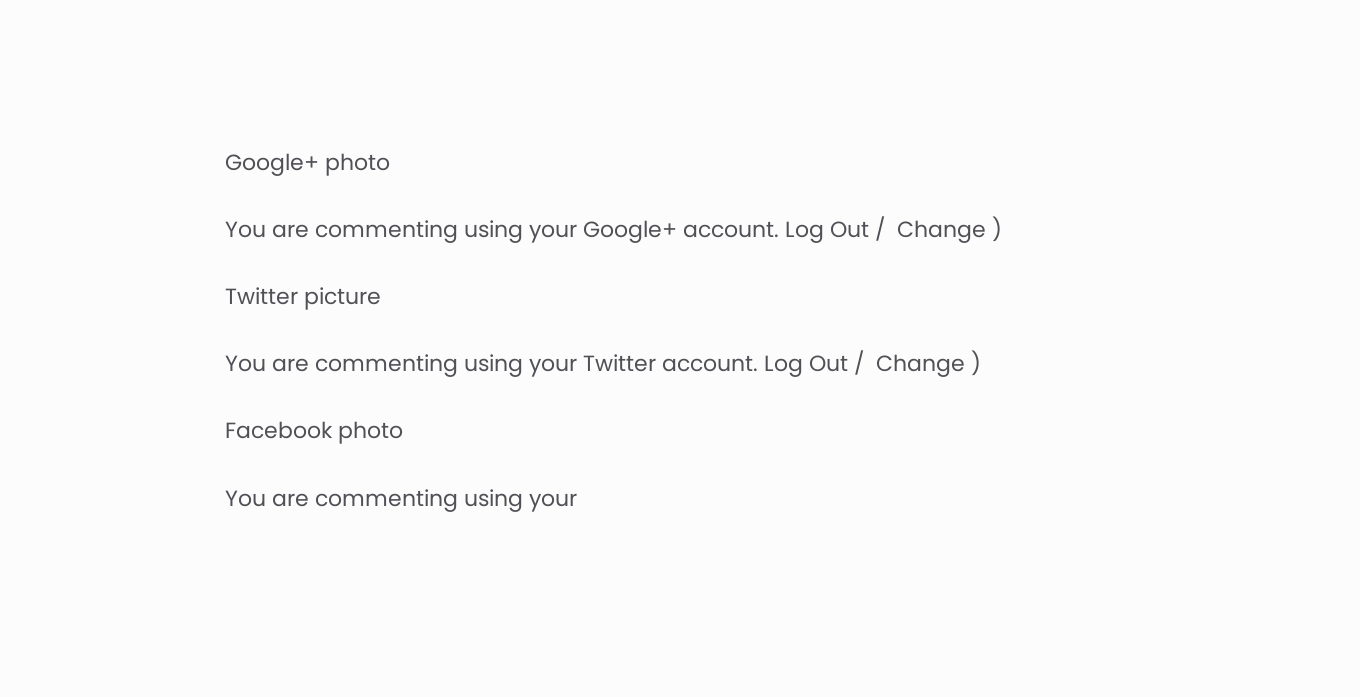Google+ photo

You are commenting using your Google+ account. Log Out /  Change )

Twitter picture

You are commenting using your Twitter account. Log Out /  Change )

Facebook photo

You are commenting using your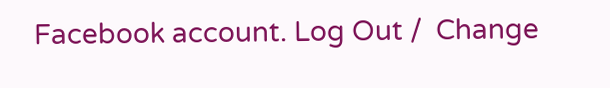Facebook account. Log Out /  Change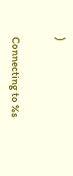)


Connecting to %s